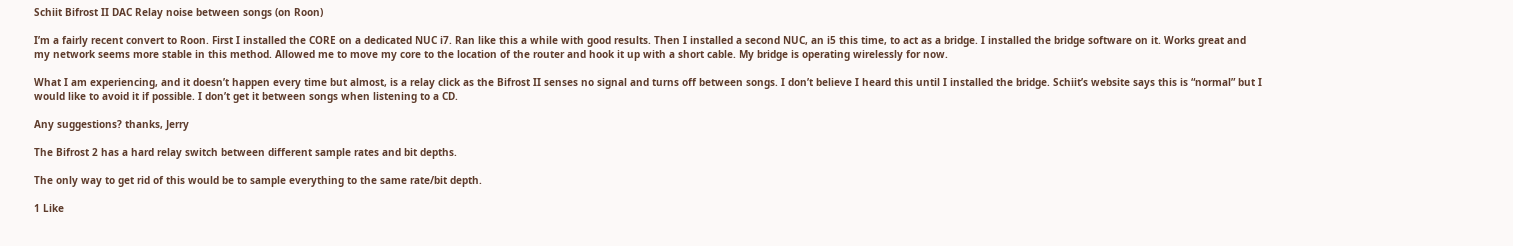Schiit Bifrost II DAC Relay noise between songs (on Roon)

I’m a fairly recent convert to Roon. First I installed the CORE on a dedicated NUC i7. Ran like this a while with good results. Then I installed a second NUC, an i5 this time, to act as a bridge. I installed the bridge software on it. Works great and my network seems more stable in this method. Allowed me to move my core to the location of the router and hook it up with a short cable. My bridge is operating wirelessly for now.

What I am experiencing, and it doesn’t happen every time but almost, is a relay click as the Bifrost II senses no signal and turns off between songs. I don’t believe I heard this until I installed the bridge. Schiit’s website says this is “normal” but I would like to avoid it if possible. I don’t get it between songs when listening to a CD.

Any suggestions? thanks, Jerry

The Bifrost 2 has a hard relay switch between different sample rates and bit depths.

The only way to get rid of this would be to sample everything to the same rate/bit depth.

1 Like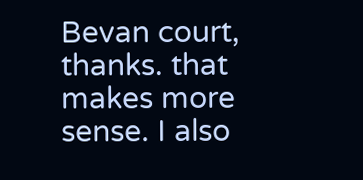Bevan court, thanks. that makes more sense. I also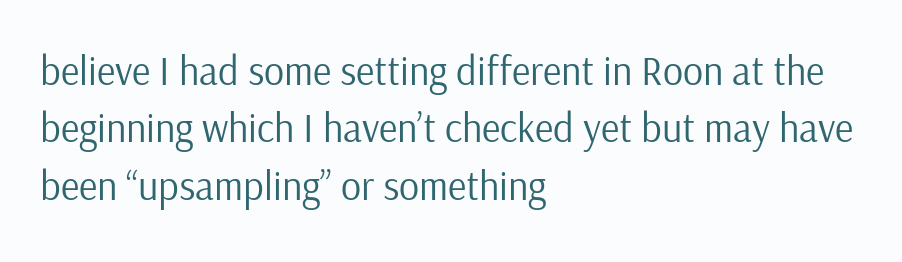believe I had some setting different in Roon at the beginning which I haven’t checked yet but may have been “upsampling” or something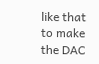like that to make the DAC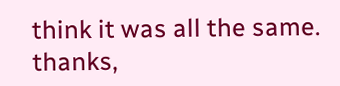think it was all the same. thanks,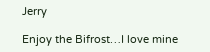Jerry

Enjoy the Bifrost…I love mine